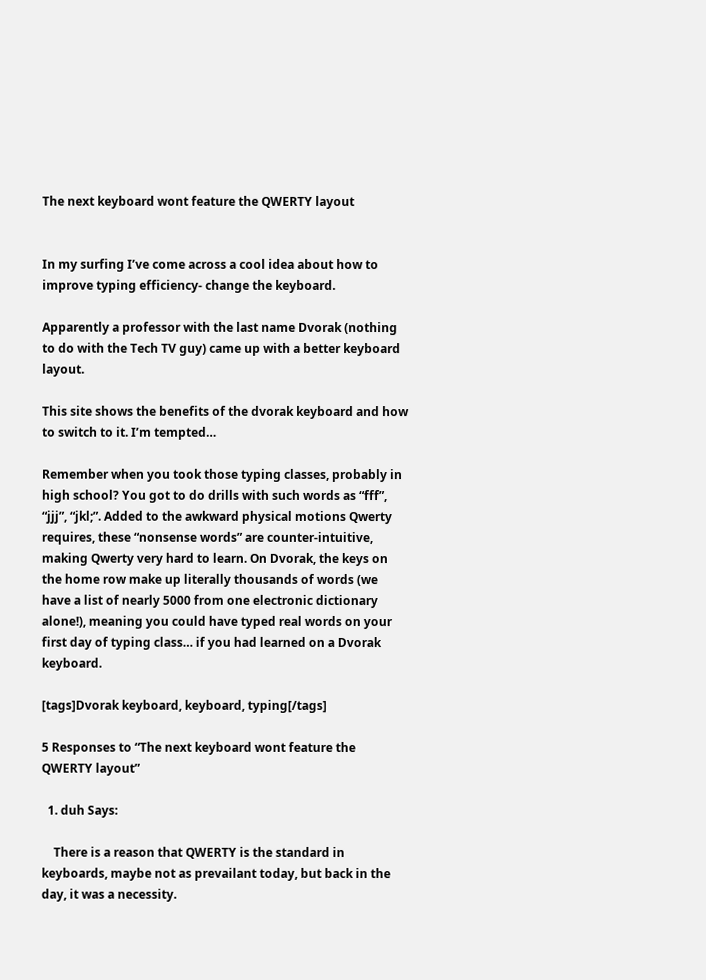The next keyboard wont feature the QWERTY layout


In my surfing I’ve come across a cool idea about how to improve typing efficiency- change the keyboard.

Apparently a professor with the last name Dvorak (nothing to do with the Tech TV guy) came up with a better keyboard layout.

This site shows the benefits of the dvorak keyboard and how to switch to it. I’m tempted…

Remember when you took those typing classes, probably in high school? You got to do drills with such words as “fff”, “jjj”, “jkl;”. Added to the awkward physical motions Qwerty requires, these “nonsense words” are counter-intuitive, making Qwerty very hard to learn. On Dvorak, the keys on the home row make up literally thousands of words (we have a list of nearly 5000 from one electronic dictionary alone!), meaning you could have typed real words on your first day of typing class… if you had learned on a Dvorak keyboard.

[tags]Dvorak keyboard, keyboard, typing[/tags]

5 Responses to “The next keyboard wont feature the QWERTY layout”

  1. duh Says:

    There is a reason that QWERTY is the standard in keyboards, maybe not as prevailant today, but back in the day, it was a necessity.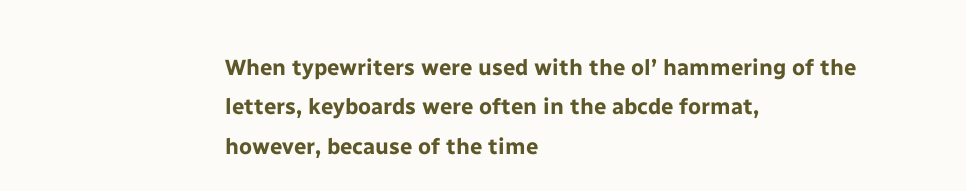When typewriters were used with the ol’ hammering of the letters, keyboards were often in the abcde format, however, because of the time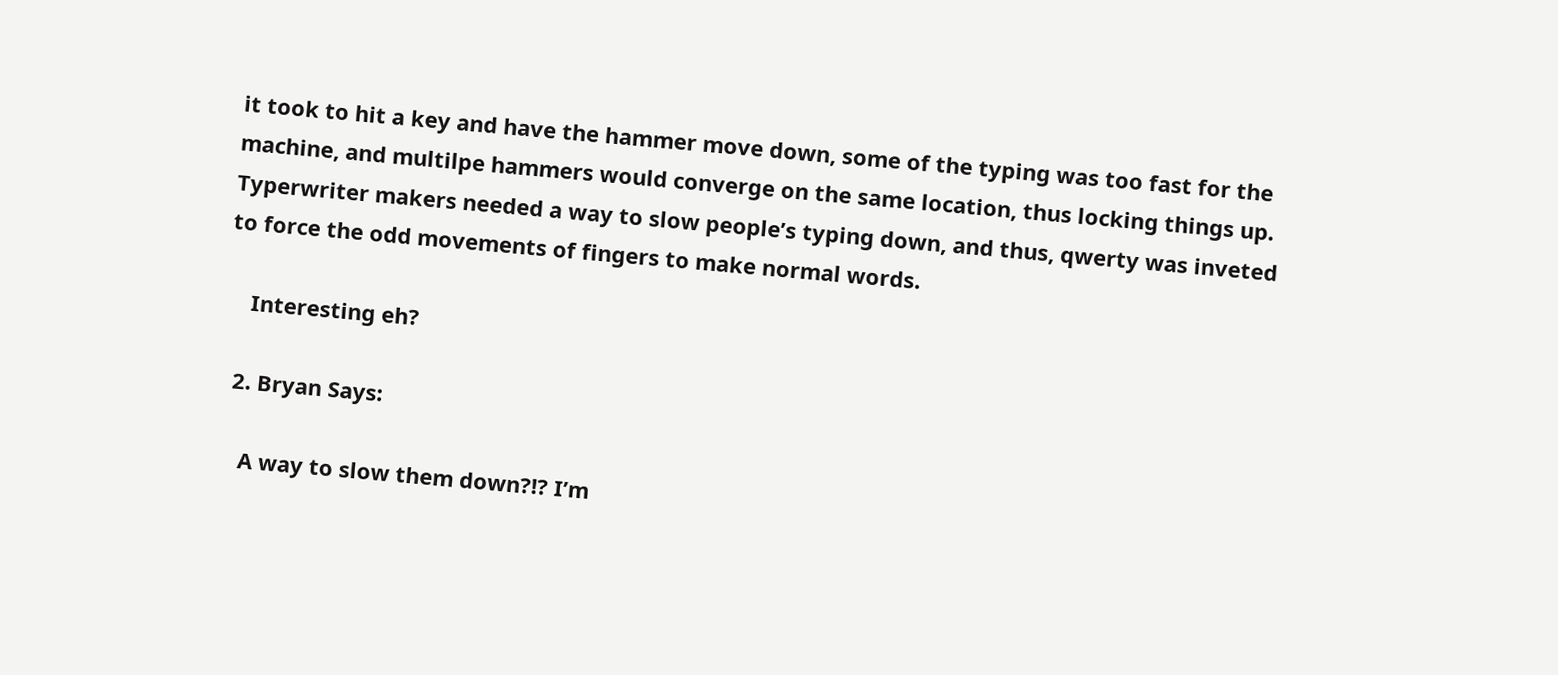it took to hit a key and have the hammer move down, some of the typing was too fast for the machine, and multilpe hammers would converge on the same location, thus locking things up. Typerwriter makers needed a way to slow people’s typing down, and thus, qwerty was inveted to force the odd movements of fingers to make normal words.

    Interesting eh?

  2. Bryan Says:

    A way to slow them down?!? I’m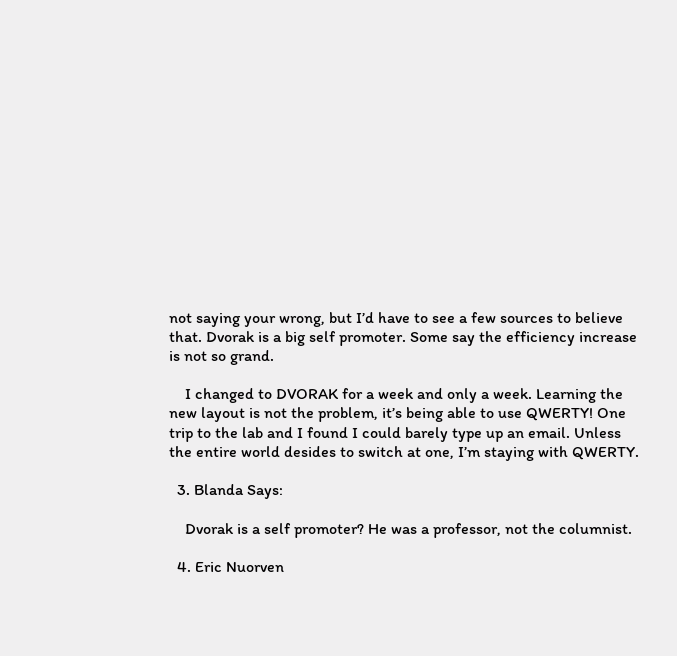not saying your wrong, but I’d have to see a few sources to believe that. Dvorak is a big self promoter. Some say the efficiency increase is not so grand.

    I changed to DVORAK for a week and only a week. Learning the new layout is not the problem, it’s being able to use QWERTY! One trip to the lab and I found I could barely type up an email. Unless the entire world desides to switch at one, I’m staying with QWERTY.

  3. Blanda Says:

    Dvorak is a self promoter? He was a professor, not the columnist.

  4. Eric Nuorven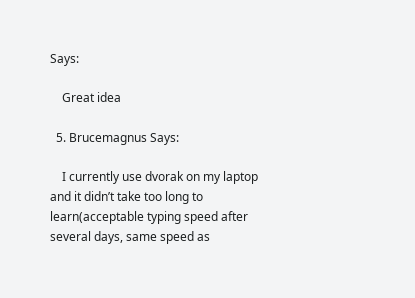Says:

    Great idea

  5. Brucemagnus Says:

    I currently use dvorak on my laptop and it didn’t take too long to learn(acceptable typing speed after several days, same speed as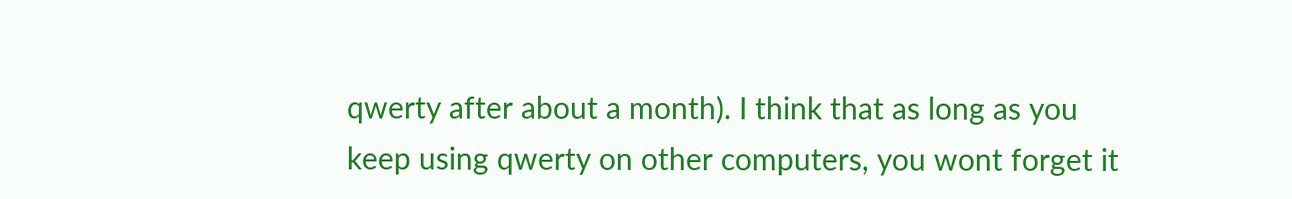qwerty after about a month). I think that as long as you keep using qwerty on other computers, you wont forget it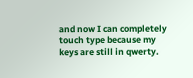and now I can completely touch type because my keys are still in qwerty.